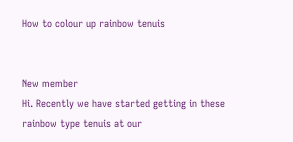How to colour up rainbow tenuis


New member
Hi. Recently we have started getting in these rainbow type tenuis at our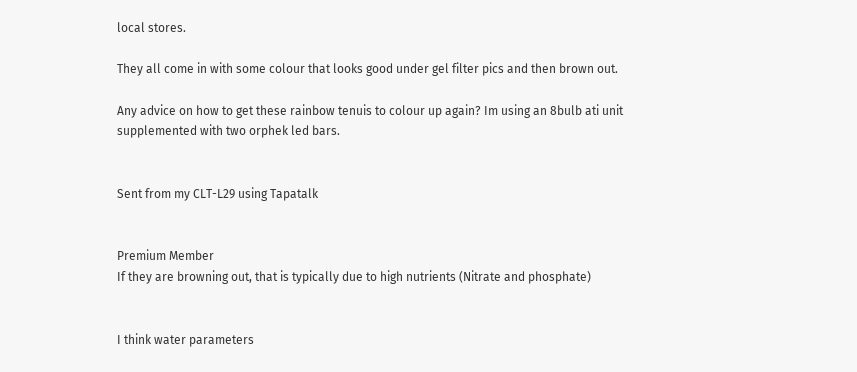local stores.

They all come in with some colour that looks good under gel filter pics and then brown out.

Any advice on how to get these rainbow tenuis to colour up again? Im using an 8bulb ati unit supplemented with two orphek led bars.


Sent from my CLT-L29 using Tapatalk


Premium Member
If they are browning out, that is typically due to high nutrients (Nitrate and phosphate)


I think water parameters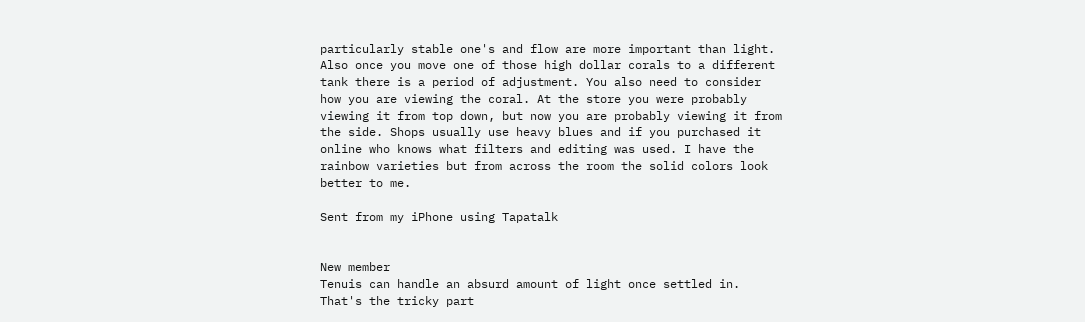particularly stable one's and flow are more important than light. Also once you move one of those high dollar corals to a different tank there is a period of adjustment. You also need to consider how you are viewing the coral. At the store you were probably viewing it from top down, but now you are probably viewing it from the side. Shops usually use heavy blues and if you purchased it online who knows what filters and editing was used. I have the rainbow varieties but from across the room the solid colors look better to me.

Sent from my iPhone using Tapatalk


New member
Tenuis can handle an absurd amount of light once settled in. That's the tricky part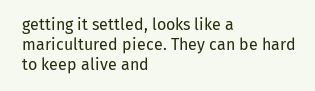getting it settled, looks like a maricultured piece. They can be hard to keep alive and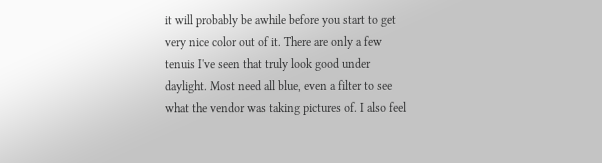it will probably be awhile before you start to get very nice color out of it. There are only a few tenuis I've seen that truly look good under daylight. Most need all blue, even a filter to see what the vendor was taking pictures of. I also feel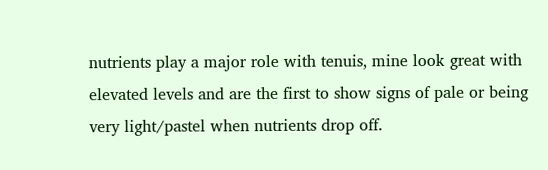nutrients play a major role with tenuis, mine look great with elevated levels and are the first to show signs of pale or being very light/pastel when nutrients drop off.